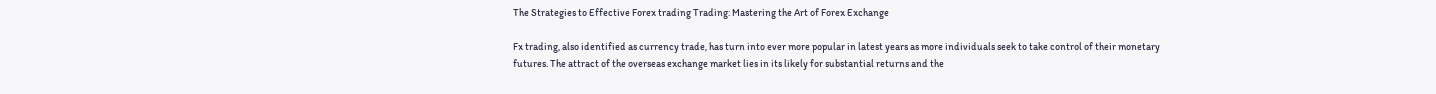The Strategies to Effective Forex trading Trading: Mastering the Art of Forex Exchange

Fx trading, also identified as currency trade, has turn into ever more popular in latest years as more individuals seek to take control of their monetary futures. The attract of the overseas exchange market lies in its likely for substantial returns and the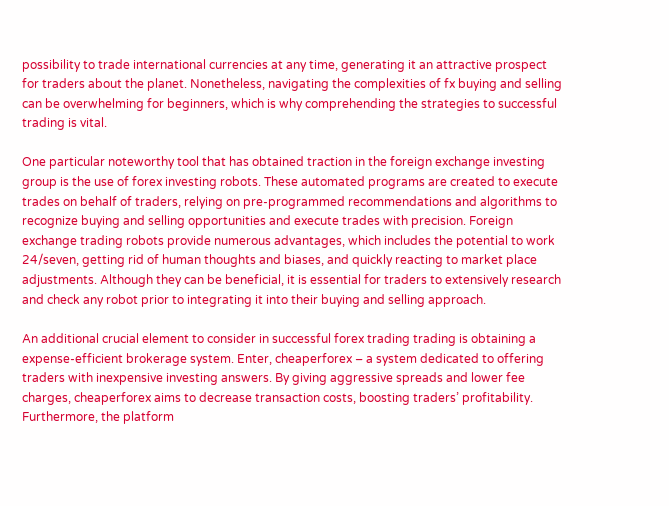possibility to trade international currencies at any time, generating it an attractive prospect for traders about the planet. Nonetheless, navigating the complexities of fx buying and selling can be overwhelming for beginners, which is why comprehending the strategies to successful trading is vital.

One particular noteworthy tool that has obtained traction in the foreign exchange investing group is the use of forex investing robots. These automated programs are created to execute trades on behalf of traders, relying on pre-programmed recommendations and algorithms to recognize buying and selling opportunities and execute trades with precision. Foreign exchange trading robots provide numerous advantages, which includes the potential to work 24/seven, getting rid of human thoughts and biases, and quickly reacting to market place adjustments. Although they can be beneficial, it is essential for traders to extensively research and check any robot prior to integrating it into their buying and selling approach.

An additional crucial element to consider in successful forex trading trading is obtaining a expense-efficient brokerage system. Enter, cheaperforex – a system dedicated to offering traders with inexpensive investing answers. By giving aggressive spreads and lower fee charges, cheaperforex aims to decrease transaction costs, boosting traders’ profitability. Furthermore, the platform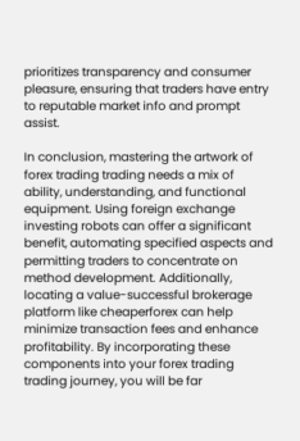prioritizes transparency and consumer pleasure, ensuring that traders have entry to reputable market info and prompt assist.

In conclusion, mastering the artwork of forex trading trading needs a mix of ability, understanding, and functional equipment. Using foreign exchange investing robots can offer a significant benefit, automating specified aspects and permitting traders to concentrate on method development. Additionally, locating a value-successful brokerage platform like cheaperforex can help minimize transaction fees and enhance profitability. By incorporating these components into your forex trading trading journey, you will be far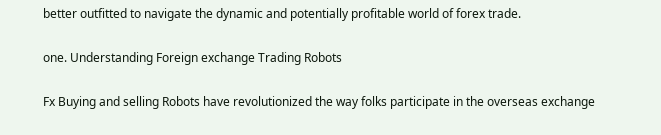better outfitted to navigate the dynamic and potentially profitable world of forex trade.

one. Understanding Foreign exchange Trading Robots

Fx Buying and selling Robots have revolutionized the way folks participate in the overseas exchange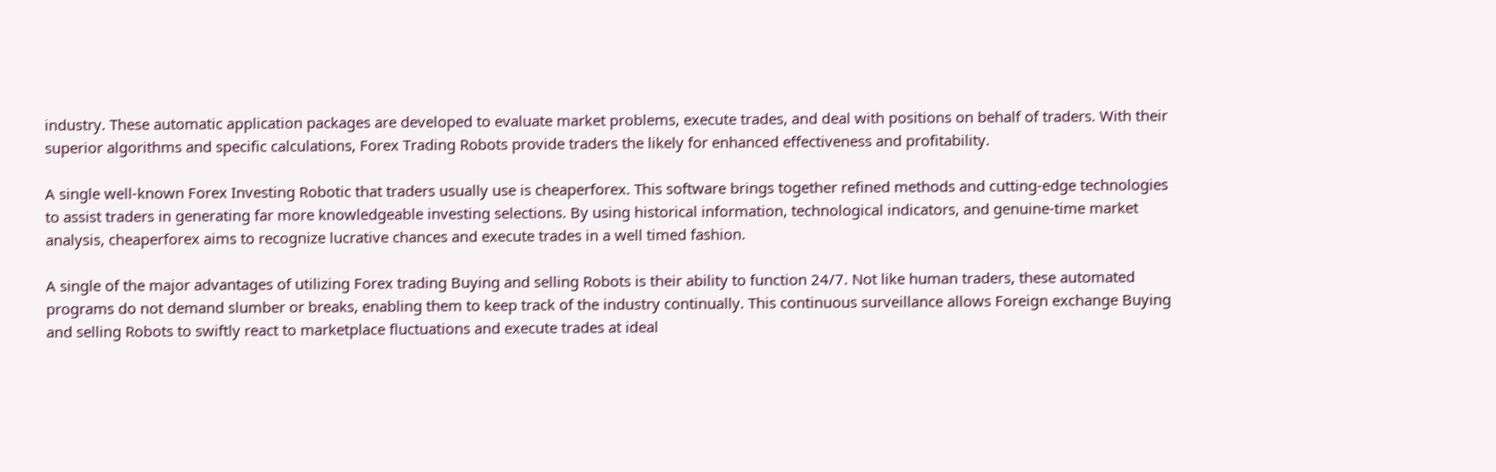industry. These automatic application packages are developed to evaluate market problems, execute trades, and deal with positions on behalf of traders. With their superior algorithms and specific calculations, Forex Trading Robots provide traders the likely for enhanced effectiveness and profitability.

A single well-known Forex Investing Robotic that traders usually use is cheaperforex. This software brings together refined methods and cutting-edge technologies to assist traders in generating far more knowledgeable investing selections. By using historical information, technological indicators, and genuine-time market analysis, cheaperforex aims to recognize lucrative chances and execute trades in a well timed fashion.

A single of the major advantages of utilizing Forex trading Buying and selling Robots is their ability to function 24/7. Not like human traders, these automated programs do not demand slumber or breaks, enabling them to keep track of the industry continually. This continuous surveillance allows Foreign exchange Buying and selling Robots to swiftly react to marketplace fluctuations and execute trades at ideal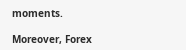moments.

Moreover, Forex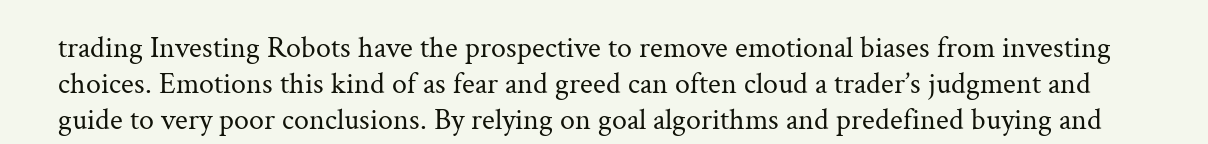trading Investing Robots have the prospective to remove emotional biases from investing choices. Emotions this kind of as fear and greed can often cloud a trader’s judgment and guide to very poor conclusions. By relying on goal algorithms and predefined buying and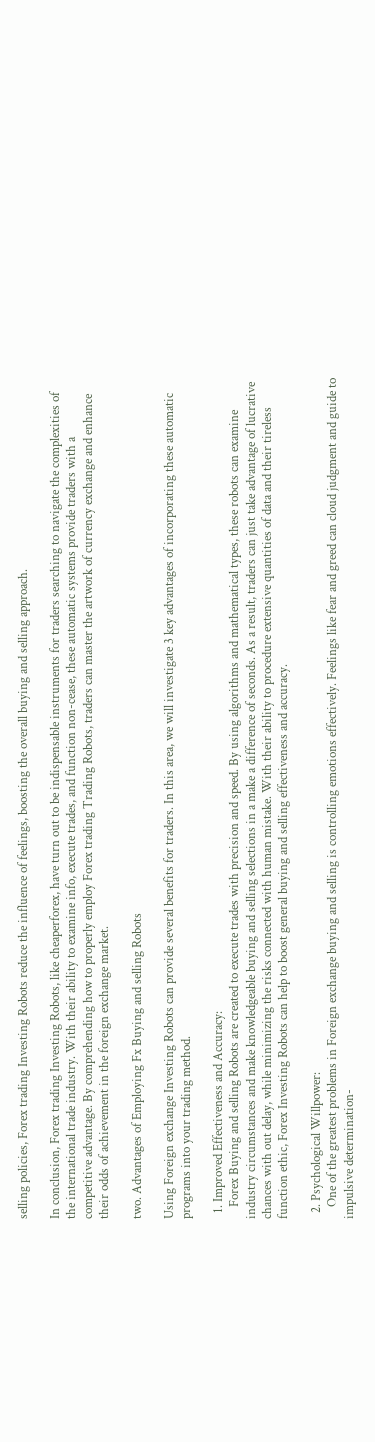selling policies, Forex trading Investing Robots reduce the influence of feelings, boosting the overall buying and selling approach.

In conclusion, Forex trading Investing Robots, like cheaperforex, have turn out to be indispensable instruments for traders searching to navigate the complexities of the international trade industry. With their ability to examine info, execute trades, and function non-cease, these automatic systems provide traders with a competitive advantage. By comprehending how to properly employ Forex trading Trading Robots, traders can master the artwork of currency exchange and enhance their odds of achievement in the foreign exchange market.

two. Advantages of Employing Fx Buying and selling Robots

Using Foreign exchange Investing Robots can provide several benefits for traders. In this area, we will investigate 3 key advantages of incorporating these automatic programs into your trading method.

  1. Improved Effectiveness and Accuracy:
    Forex Buying and selling Robots are created to execute trades with precision and speed. By using algorithms and mathematical types, these robots can examine industry circumstances and make knowledgeable buying and selling selections in a make a difference of seconds. As a result, traders can just take advantage of lucrative chances with out delay, while minimizing the risks connected with human mistake. With their ability to procedure extensive quantities of data and their tireless function ethic, Forex Investing Robots can help to boost general buying and selling effectiveness and accuracy.

  2. Psychological Willpower:
    One of the greatest problems in Foreign exchange buying and selling is controlling emotions effectively. Feelings like fear and greed can cloud judgment and guide to impulsive determination-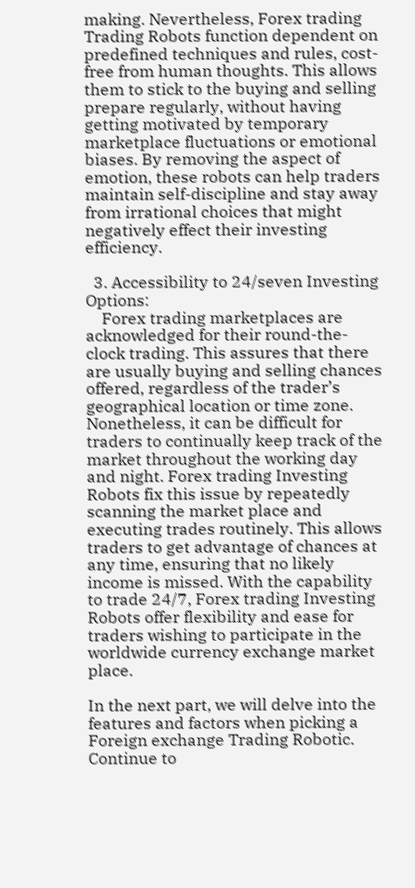making. Nevertheless, Forex trading Trading Robots function dependent on predefined techniques and rules, cost-free from human thoughts. This allows them to stick to the buying and selling prepare regularly, without having getting motivated by temporary marketplace fluctuations or emotional biases. By removing the aspect of emotion, these robots can help traders maintain self-discipline and stay away from irrational choices that might negatively effect their investing efficiency.

  3. Accessibility to 24/seven Investing Options:
    Forex trading marketplaces are acknowledged for their round-the-clock trading. This assures that there are usually buying and selling chances offered, regardless of the trader’s geographical location or time zone. Nonetheless, it can be difficult for traders to continually keep track of the market throughout the working day and night. Forex trading Investing Robots fix this issue by repeatedly scanning the market place and executing trades routinely. This allows traders to get advantage of chances at any time, ensuring that no likely income is missed. With the capability to trade 24/7, Forex trading Investing Robots offer flexibility and ease for traders wishing to participate in the worldwide currency exchange market place.

In the next part, we will delve into the features and factors when picking a Foreign exchange Trading Robotic. Continue to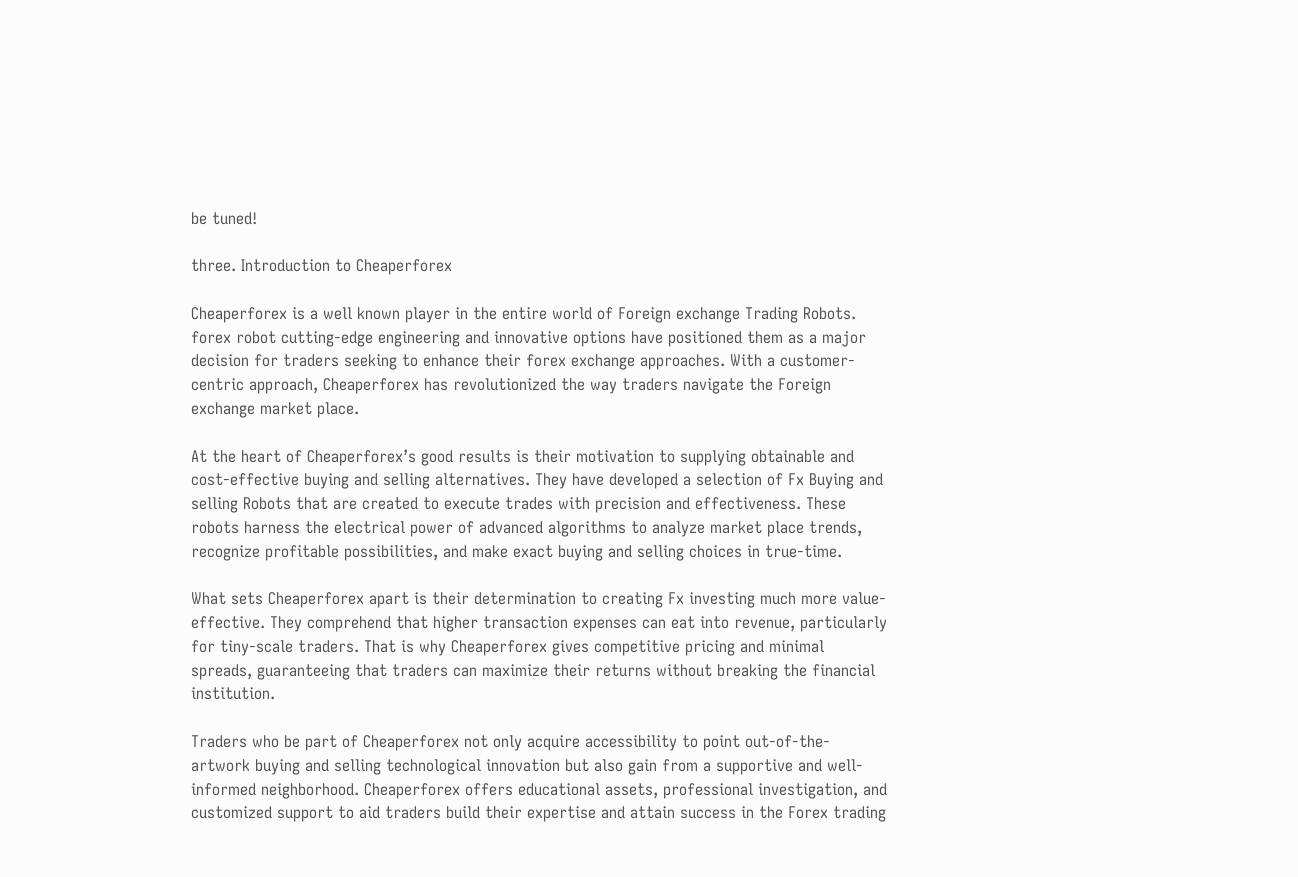be tuned!

three. Introduction to Cheaperforex

Cheaperforex is a well known player in the entire world of Foreign exchange Trading Robots. forex robot cutting-edge engineering and innovative options have positioned them as a major decision for traders seeking to enhance their forex exchange approaches. With a customer-centric approach, Cheaperforex has revolutionized the way traders navigate the Foreign exchange market place.

At the heart of Cheaperforex’s good results is their motivation to supplying obtainable and cost-effective buying and selling alternatives. They have developed a selection of Fx Buying and selling Robots that are created to execute trades with precision and effectiveness. These robots harness the electrical power of advanced algorithms to analyze market place trends, recognize profitable possibilities, and make exact buying and selling choices in true-time.

What sets Cheaperforex apart is their determination to creating Fx investing much more value-effective. They comprehend that higher transaction expenses can eat into revenue, particularly for tiny-scale traders. That is why Cheaperforex gives competitive pricing and minimal spreads, guaranteeing that traders can maximize their returns without breaking the financial institution.

Traders who be part of Cheaperforex not only acquire accessibility to point out-of-the-artwork buying and selling technological innovation but also gain from a supportive and well-informed neighborhood. Cheaperforex offers educational assets, professional investigation, and customized support to aid traders build their expertise and attain success in the Forex trading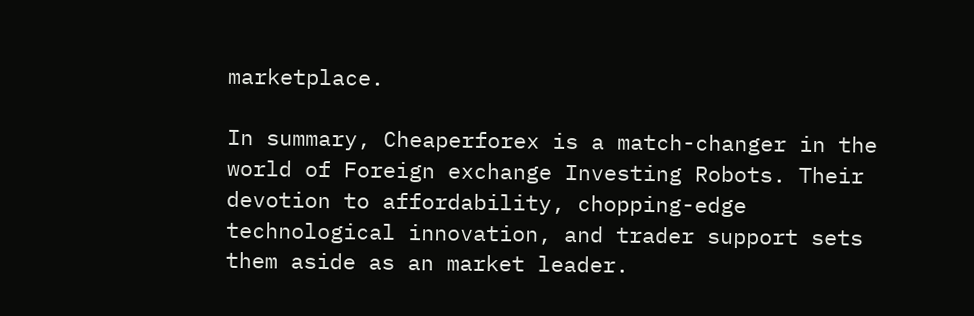marketplace.

In summary, Cheaperforex is a match-changer in the world of Foreign exchange Investing Robots. Their devotion to affordability, chopping-edge technological innovation, and trader support sets them aside as an market leader.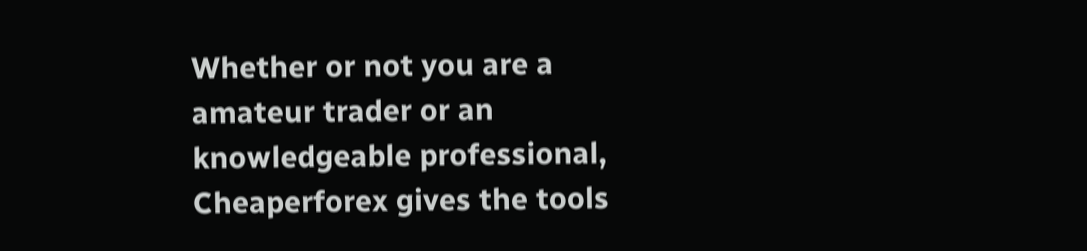Whether or not you are a amateur trader or an knowledgeable professional, Cheaperforex gives the tools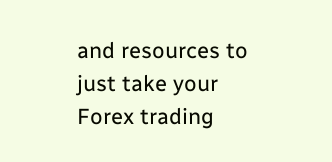and resources to just take your Forex trading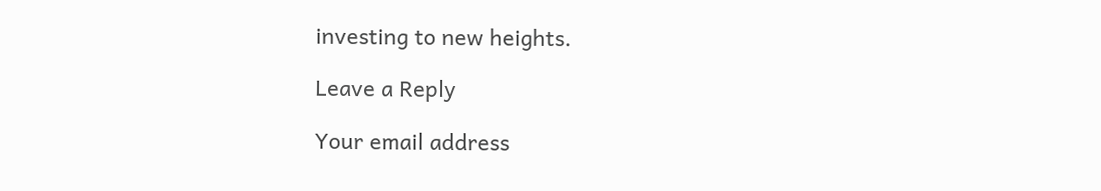investing to new heights.

Leave a Reply

Your email address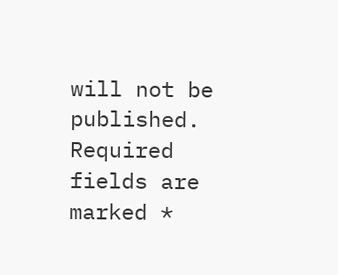will not be published. Required fields are marked *